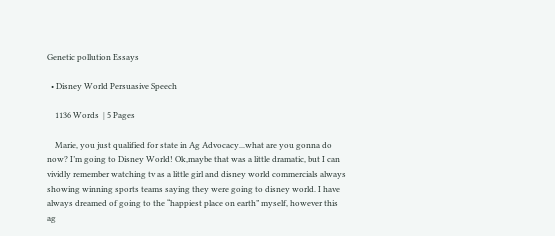Genetic pollution Essays

  • Disney World Persuasive Speech

    1136 Words  | 5 Pages

    Marie, you just qualified for state in Ag Advocacy...what are you gonna do now? I’m going to Disney World! Ok,maybe that was a little dramatic, but I can vividly remember watching tv as a little girl and disney world commercials always showing winning sports teams saying they were going to disney world. I have always dreamed of going to the “happiest place on earth” myself, however this ag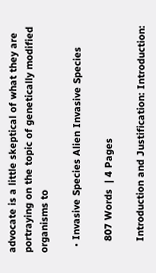advocate is a little skeptical of what they are portraying on the topic of genetically modified organisms to

  • Invasive Species Alien Invasive Species

    807 Words  | 4 Pages

    Introduction and Justification: Introduction: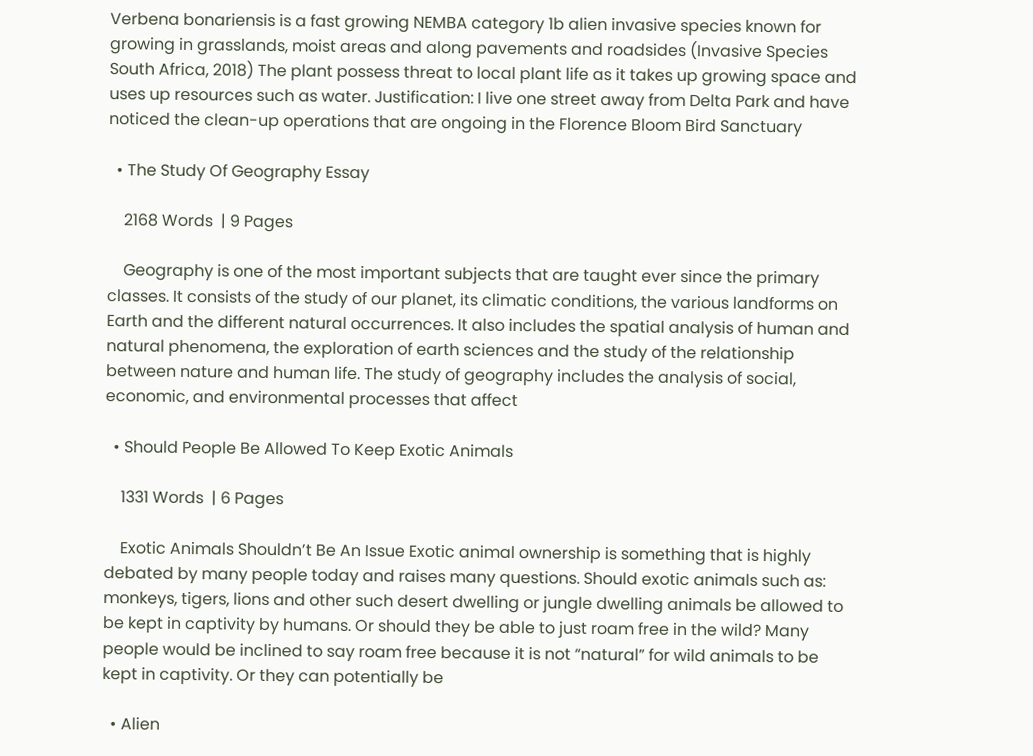Verbena bonariensis is a fast growing NEMBA category 1b alien invasive species known for growing in grasslands, moist areas and along pavements and roadsides (Invasive Species South Africa, 2018) The plant possess threat to local plant life as it takes up growing space and uses up resources such as water. Justification: I live one street away from Delta Park and have noticed the clean-up operations that are ongoing in the Florence Bloom Bird Sanctuary

  • The Study Of Geography Essay

    2168 Words  | 9 Pages

    Geography is one of the most important subjects that are taught ever since the primary classes. It consists of the study of our planet, its climatic conditions, the various landforms on Earth and the different natural occurrences. It also includes the spatial analysis of human and natural phenomena, the exploration of earth sciences and the study of the relationship between nature and human life. The study of geography includes the analysis of social, economic, and environmental processes that affect

  • Should People Be Allowed To Keep Exotic Animals

    1331 Words  | 6 Pages

    Exotic Animals Shouldn’t Be An Issue Exotic animal ownership is something that is highly debated by many people today and raises many questions. Should exotic animals such as: monkeys, tigers, lions and other such desert dwelling or jungle dwelling animals be allowed to be kept in captivity by humans. Or should they be able to just roam free in the wild? Many people would be inclined to say roam free because it is not “natural” for wild animals to be kept in captivity. Or they can potentially be

  • Alien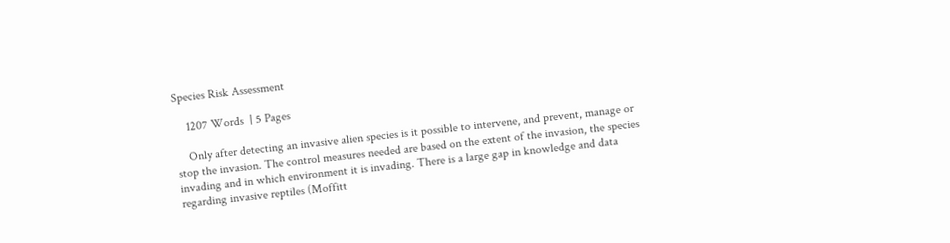Species Risk Assessment

    1207 Words  | 5 Pages

    Only after detecting an invasive alien species is it possible to intervene, and prevent, manage or stop the invasion. The control measures needed are based on the extent of the invasion, the species invading and in which environment it is invading. There is a large gap in knowledge and data regarding invasive reptiles (Moffitt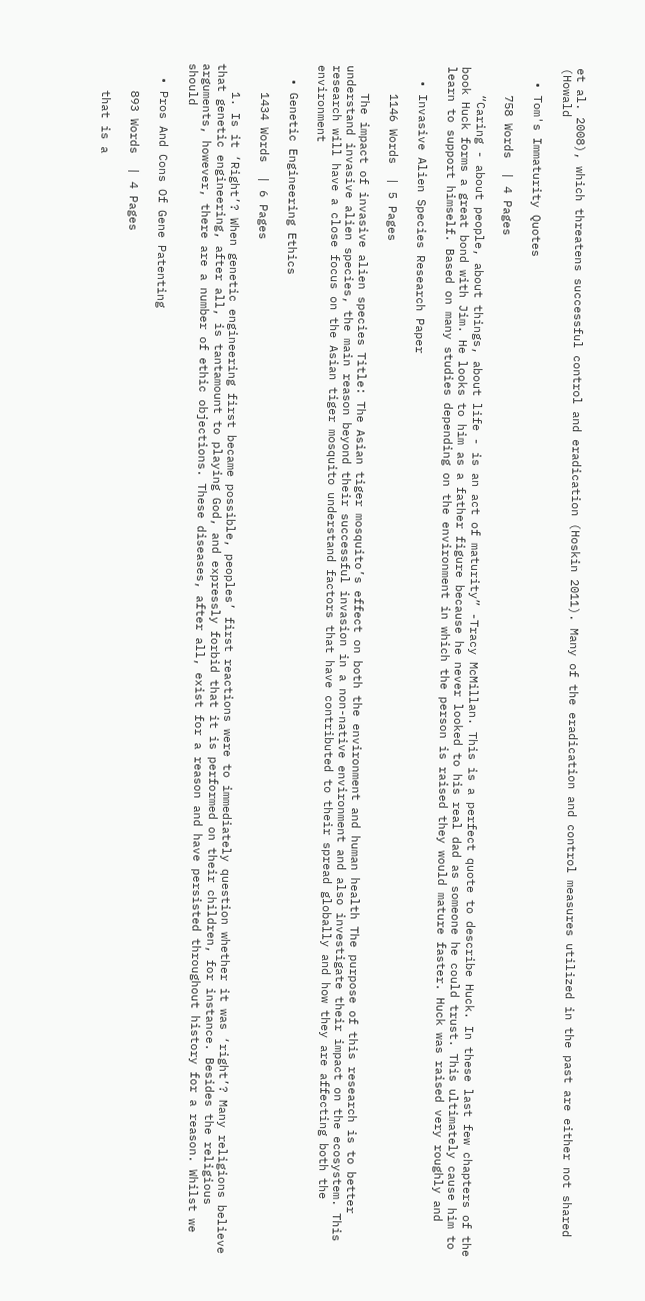et al. 2008), which threatens successful control and eradication (Hoskin 2011). Many of the eradication and control measures utilized in the past are either not shared (Howald

  • Tom's Immaturity Quotes

    758 Words  | 4 Pages

    “Caring - about people, about things, about life - is an act of maturity” -Tracy McMillan. This is a perfect quote to describe Huck. In these last few chapters of the book Huck forms a great bond with Jim. He looks to him as a father figure because he never looked to his real dad as someone he could trust. This ultimately cause him to learn to support himself. Based on many studies depending on the environment in which the person is raised they would mature faster. Huck was raised very roughly and

  • Invasive Alien Species Research Paper

    1146 Words  | 5 Pages

    The impact of invasive alien species Title: The Asian tiger mosquito’s effect on both the environment and human health The purpose of this research is to better understand invasive alien species, the main reason beyond their successful invasion in a non-native environment and also investigate their impact on the ecosystem. This research will have a close focus on the Asian tiger mosquito understand factors that have contributed to their spread globally and how they are affecting both the environment

  • Genetic Engineering Ethics

    1434 Words  | 6 Pages

    1. Is it ‘Right’? When genetic engineering first became possible, peoples’ first reactions were to immediately question whether it was ‘right’? Many religions believe that genetic engineering, after all, is tantamount to playing God, and expressly forbid that it is performed on their children, for instance. Besides the religious arguments, however, there are a number of ethic objections. These diseases, after all, exist for a reason and have persisted throughout history for a reason. Whilst we should

  • Pros And Cons Of Gene Patenting

    893 Words  | 4 Pages

    that is a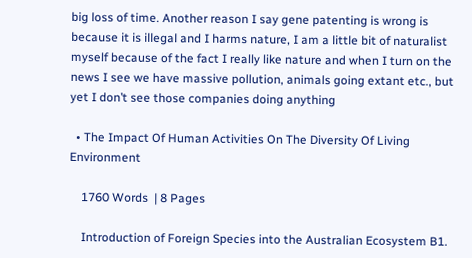big loss of time. Another reason I say gene patenting is wrong is because it is illegal and I harms nature, I am a little bit of naturalist myself because of the fact I really like nature and when I turn on the news I see we have massive pollution, animals going extant etc., but yet I don’t see those companies doing anything

  • The Impact Of Human Activities On The Diversity Of Living Environment

    1760 Words  | 8 Pages

    Introduction of Foreign Species into the Australian Ecosystem B1.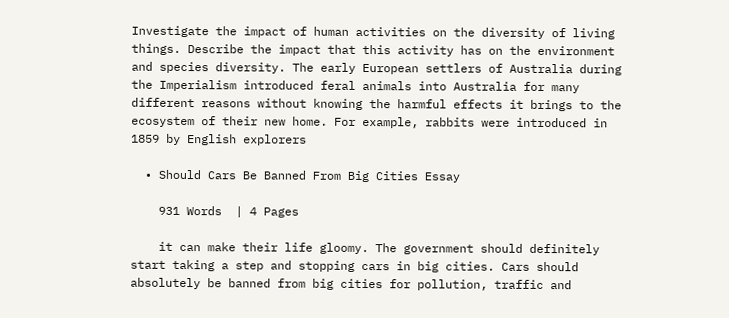Investigate the impact of human activities on the diversity of living things. Describe the impact that this activity has on the environment and species diversity. The early European settlers of Australia during the Imperialism introduced feral animals into Australia for many different reasons without knowing the harmful effects it brings to the ecosystem of their new home. For example, rabbits were introduced in 1859 by English explorers

  • Should Cars Be Banned From Big Cities Essay

    931 Words  | 4 Pages

    it can make their life gloomy. The government should definitely start taking a step and stopping cars in big cities. Cars should absolutely be banned from big cities for pollution, traffic and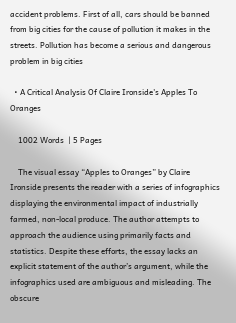accident problems. First of all, cars should be banned from big cities for the cause of pollution it makes in the streets. Pollution has become a serious and dangerous problem in big cities

  • A Critical Analysis Of Claire Ironside's Apples To Oranges

    1002 Words  | 5 Pages

    The visual essay “Apples to Oranges” by Claire Ironside presents the reader with a series of infographics displaying the environmental impact of industrially farmed, non-local produce. The author attempts to approach the audience using primarily facts and statistics. Despite these efforts, the essay lacks an explicit statement of the author’s argument, while the infographics used are ambiguous and misleading. The obscure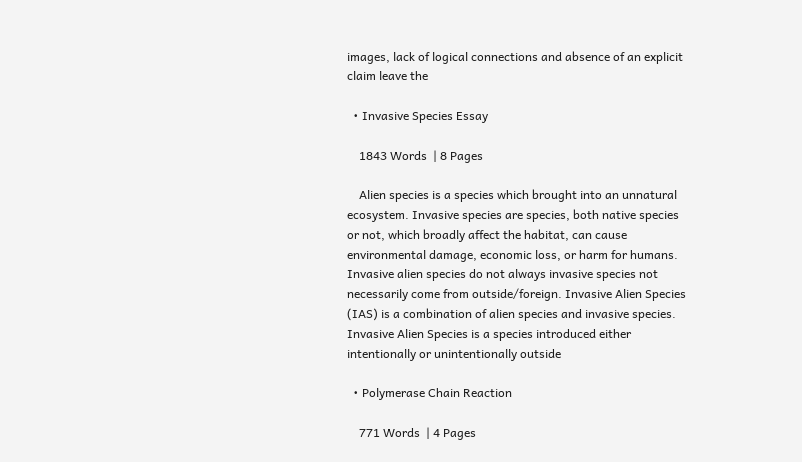images, lack of logical connections and absence of an explicit claim leave the

  • Invasive Species Essay

    1843 Words  | 8 Pages

    Alien species is a species which brought into an unnatural ecosystem. Invasive species are species, both native species or not, which broadly affect the habitat, can cause environmental damage, economic loss, or harm for humans. Invasive alien species do not always invasive species not necessarily come from outside/foreign. Invasive Alien Species (IAS) is a combination of alien species and invasive species. Invasive Alien Species is a species introduced either intentionally or unintentionally outside

  • Polymerase Chain Reaction

    771 Words  | 4 Pages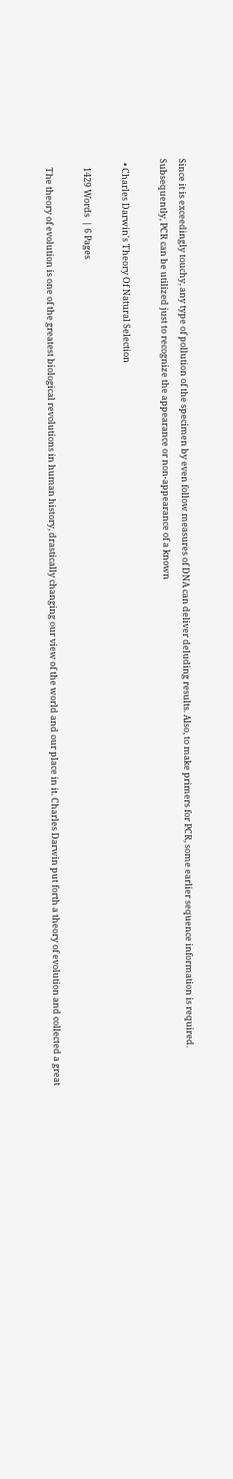Since it is exceedingly touchy, any type of pollution of the specimen by even follow measures of DNA can deliver deluding results. Also, to make primers for PCR, some earlier sequence information is required. Subsequently, PCR can be utilized just to recognize the appearance or non-appearance of a known

  • Charles Darwin's Theory Of Natural Selection

    1429 Words  | 6 Pages

    The theory of evolution is one of the greatest biological revolutions in human history, drastically changing our view of the world and our place in it. Charles Darwin put forth a theory of evolution and collected a great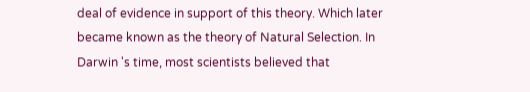deal of evidence in support of this theory. Which later became known as the theory of Natural Selection. In Darwin 's time, most scientists believed that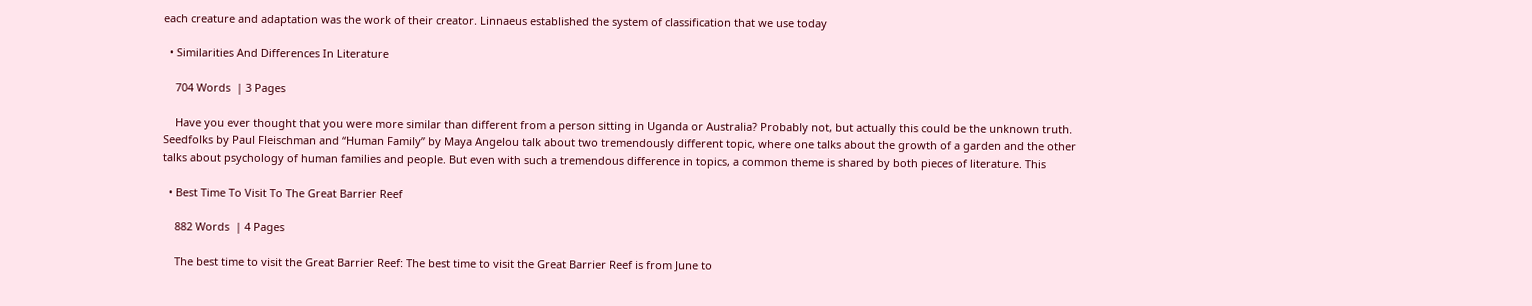each creature and adaptation was the work of their creator. Linnaeus established the system of classification that we use today

  • Similarities And Differences In Literature

    704 Words  | 3 Pages

    Have you ever thought that you were more similar than different from a person sitting in Uganda or Australia? Probably not, but actually this could be the unknown truth. Seedfolks by Paul Fleischman and “Human Family” by Maya Angelou talk about two tremendously different topic, where one talks about the growth of a garden and the other talks about psychology of human families and people. But even with such a tremendous difference in topics, a common theme is shared by both pieces of literature. This

  • Best Time To Visit To The Great Barrier Reef

    882 Words  | 4 Pages

    The best time to visit the Great Barrier Reef: The best time to visit the Great Barrier Reef is from June to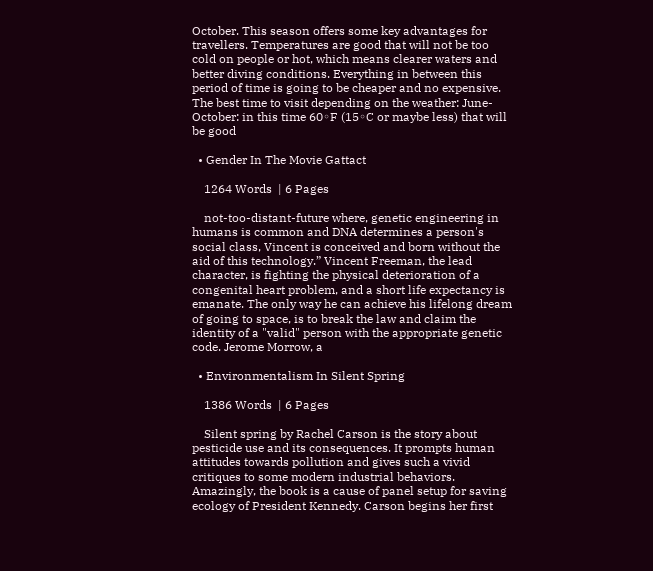October. This season offers some key advantages for travellers. Temperatures are good that will not be too cold on people or hot, which means clearer waters and better diving conditions. Everything in between this period of time is going to be cheaper and no expensive. The best time to visit depending on the weather: June-October: in this time 60◦F (15◦C or maybe less) that will be good

  • Gender In The Movie Gattact

    1264 Words  | 6 Pages

    not-too-distant-future where, genetic engineering in humans is common and DNA determines a person's social class, Vincent is conceived and born without the aid of this technology.” Vincent Freeman, the lead character, is fighting the physical deterioration of a congenital heart problem, and a short life expectancy is emanate. The only way he can achieve his lifelong dream of going to space, is to break the law and claim the identity of a "valid" person with the appropriate genetic code. Jerome Morrow, a

  • Environmentalism In Silent Spring

    1386 Words  | 6 Pages

    Silent spring by Rachel Carson is the story about pesticide use and its consequences. It prompts human attitudes towards pollution and gives such a vivid critiques to some modern industrial behaviors. Amazingly, the book is a cause of panel setup for saving ecology of President Kennedy. Carson begins her first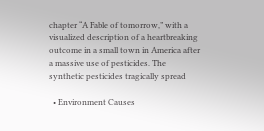chapter “A Fable of tomorrow,” with a visualized description of a heartbreaking outcome in a small town in America after a massive use of pesticides. The synthetic pesticides tragically spread

  • Environment Causes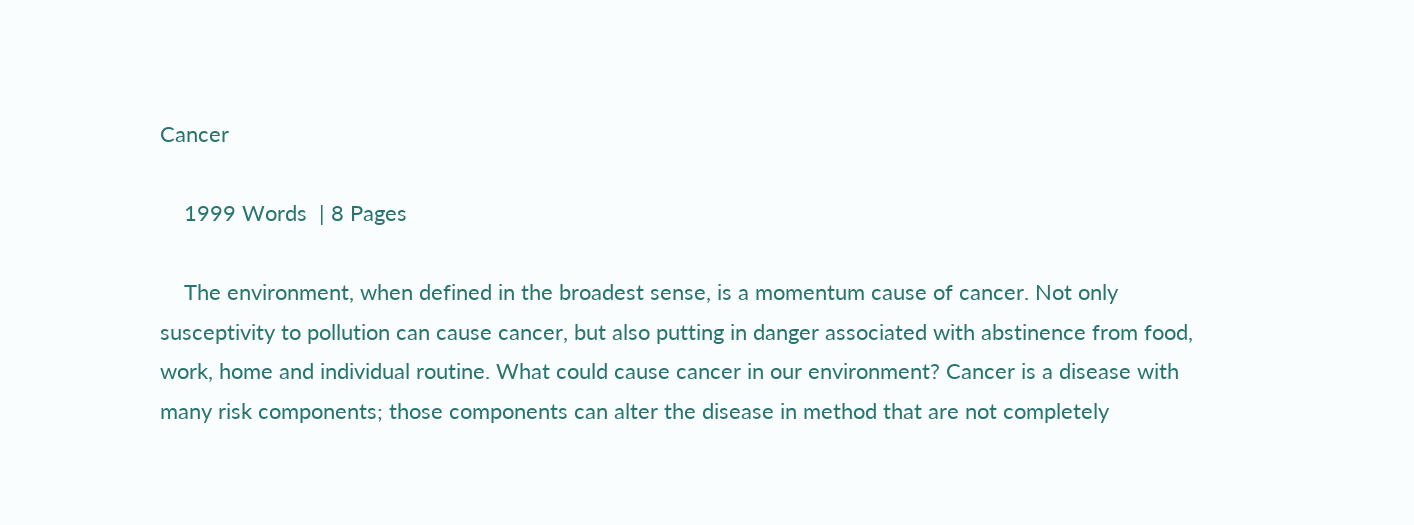Cancer

    1999 Words  | 8 Pages

    The environment, when defined in the broadest sense, is a momentum cause of cancer. Not only susceptivity to pollution can cause cancer, but also putting in danger associated with abstinence from food, work, home and individual routine. What could cause cancer in our environment? Cancer is a disease with many risk components; those components can alter the disease in method that are not completely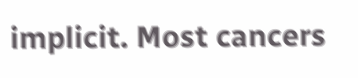implicit. Most cancers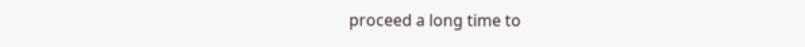proceed a long time to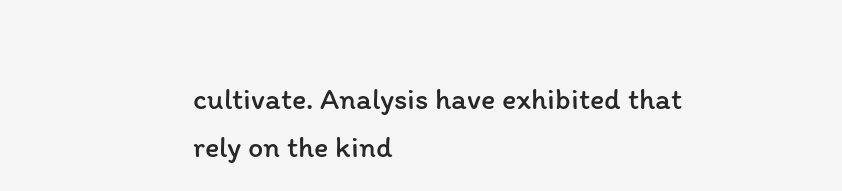cultivate. Analysis have exhibited that rely on the kind